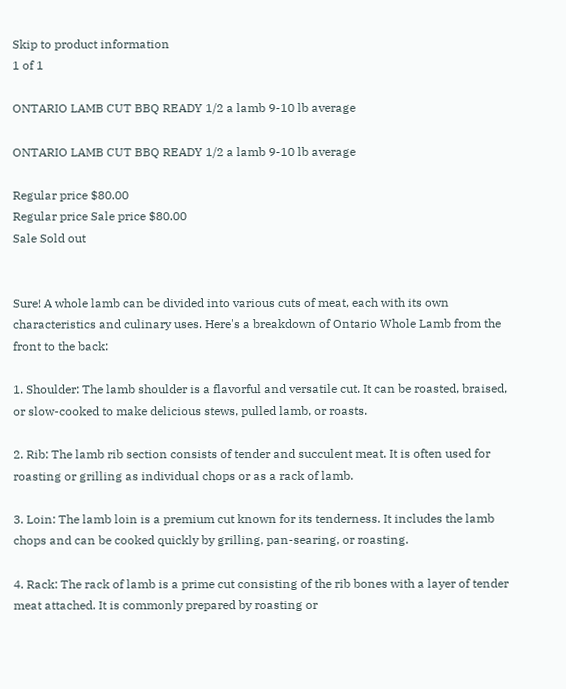Skip to product information
1 of 1

ONTARIO LAMB CUT BBQ READY 1/2 a lamb 9-10 lb average

ONTARIO LAMB CUT BBQ READY 1/2 a lamb 9-10 lb average

Regular price $80.00
Regular price Sale price $80.00
Sale Sold out


Sure! A whole lamb can be divided into various cuts of meat, each with its own characteristics and culinary uses. Here's a breakdown of Ontario Whole Lamb from the front to the back:

1. Shoulder: The lamb shoulder is a flavorful and versatile cut. It can be roasted, braised, or slow-cooked to make delicious stews, pulled lamb, or roasts.

2. Rib: The lamb rib section consists of tender and succulent meat. It is often used for roasting or grilling as individual chops or as a rack of lamb.

3. Loin: The lamb loin is a premium cut known for its tenderness. It includes the lamb chops and can be cooked quickly by grilling, pan-searing, or roasting.

4. Rack: The rack of lamb is a prime cut consisting of the rib bones with a layer of tender meat attached. It is commonly prepared by roasting or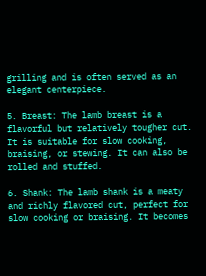grilling and is often served as an elegant centerpiece.

5. Breast: The lamb breast is a flavorful but relatively tougher cut. It is suitable for slow cooking, braising, or stewing. It can also be rolled and stuffed.

6. Shank: The lamb shank is a meaty and richly flavored cut, perfect for slow cooking or braising. It becomes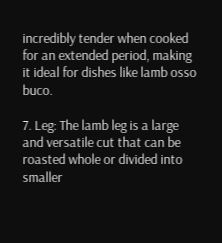incredibly tender when cooked for an extended period, making it ideal for dishes like lamb osso buco.

7. Leg: The lamb leg is a large and versatile cut that can be roasted whole or divided into smaller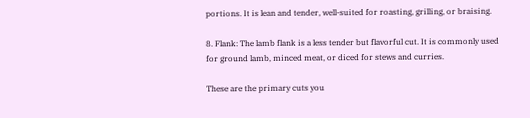portions. It is lean and tender, well-suited for roasting, grilling, or braising.

8. Flank: The lamb flank is a less tender but flavorful cut. It is commonly used for ground lamb, minced meat, or diced for stews and curries.

These are the primary cuts you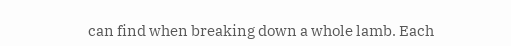can find when breaking down a whole lamb. Each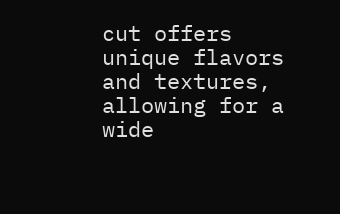cut offers unique flavors and textures, allowing for a wide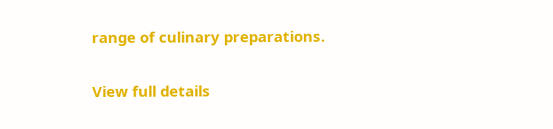range of culinary preparations.

View full details